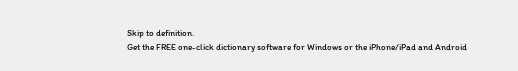Skip to definition.
Get the FREE one-click dictionary software for Windows or the iPhone/iPad and Android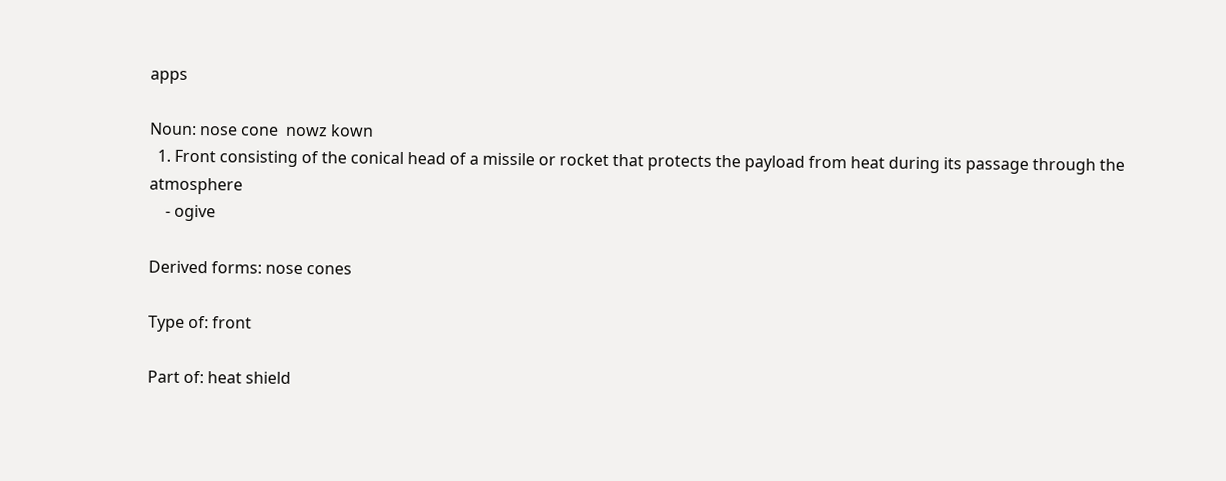apps

Noun: nose cone  nowz kown
  1. Front consisting of the conical head of a missile or rocket that protects the payload from heat during its passage through the atmosphere
    - ogive

Derived forms: nose cones

Type of: front

Part of: heat shield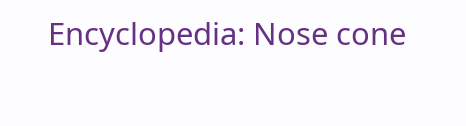Encyclopedia: Nose cone